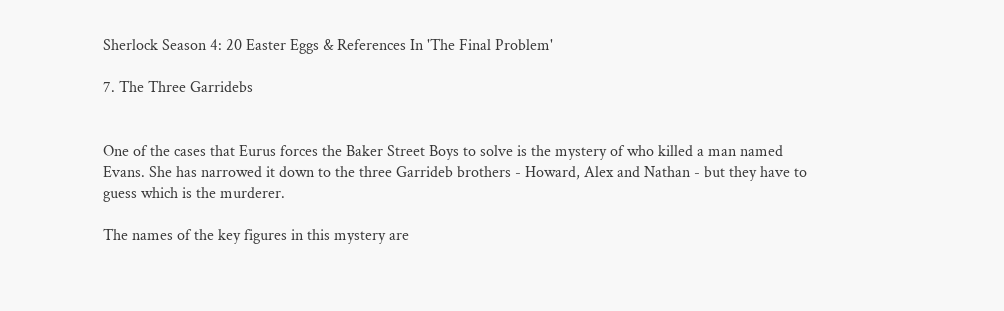Sherlock Season 4: 20 Easter Eggs & References In 'The Final Problem'

7. The Three Garridebs


One of the cases that Eurus forces the Baker Street Boys to solve is the mystery of who killed a man named Evans. She has narrowed it down to the three Garrideb brothers - Howard, Alex and Nathan - but they have to guess which is the murderer.

The names of the key figures in this mystery are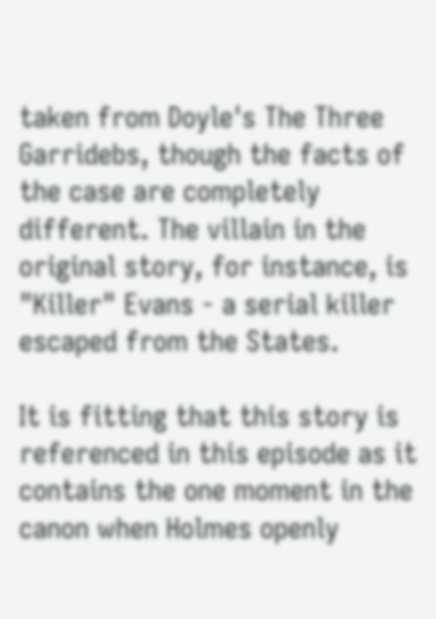taken from Doyle's The Three Garridebs, though the facts of the case are completely different. The villain in the original story, for instance, is "Killer" Evans - a serial killer escaped from the States.

It is fitting that this story is referenced in this episode as it contains the one moment in the canon when Holmes openly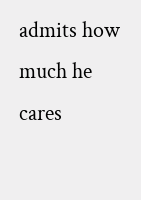admits how much he cares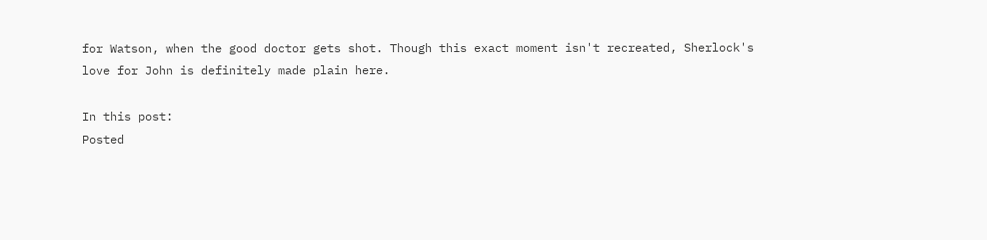for Watson, when the good doctor gets shot. Though this exact moment isn't recreated, Sherlock's love for John is definitely made plain here.

In this post:
Posted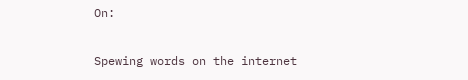On:

Spewing words on the internet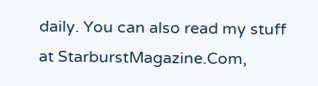daily. You can also read my stuff at StarburstMagazine.Com,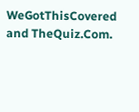WeGotThisCovered and TheQuiz.Com.